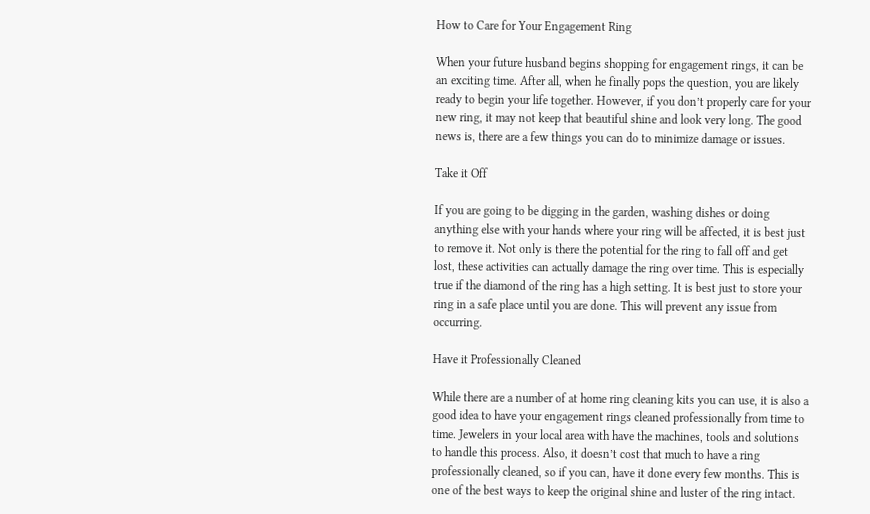How to Care for Your Engagement Ring

When your future husband begins shopping for engagement rings, it can be an exciting time. After all, when he finally pops the question, you are likely ready to begin your life together. However, if you don’t properly care for your new ring, it may not keep that beautiful shine and look very long. The good news is, there are a few things you can do to minimize damage or issues.

Take it Off

If you are going to be digging in the garden, washing dishes or doing anything else with your hands where your ring will be affected, it is best just to remove it. Not only is there the potential for the ring to fall off and get lost, these activities can actually damage the ring over time. This is especially true if the diamond of the ring has a high setting. It is best just to store your ring in a safe place until you are done. This will prevent any issue from occurring.

Have it Professionally Cleaned

While there are a number of at home ring cleaning kits you can use, it is also a good idea to have your engagement rings cleaned professionally from time to time. Jewelers in your local area with have the machines, tools and solutions to handle this process. Also, it doesn’t cost that much to have a ring professionally cleaned, so if you can, have it done every few months. This is one of the best ways to keep the original shine and luster of the ring intact.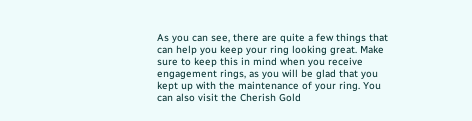As you can see, there are quite a few things that can help you keep your ring looking great. Make sure to keep this in mind when you receive engagement rings, as you will be glad that you kept up with the maintenance of your ring. You can also visit the Cherish Gold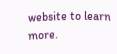website to learn more.